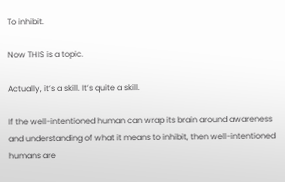To inhibit.

Now THIS is a topic.

Actually, it’s a skill. It’s quite a skill.

If the well-intentioned human can wrap its brain around awareness and understanding of what it means to inhibit, then well-intentioned humans are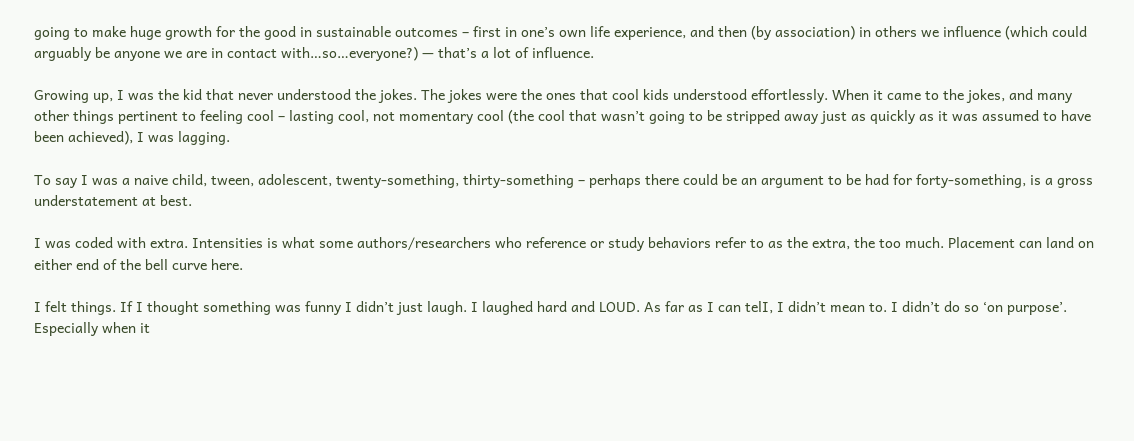going to make huge growth for the good in sustainable outcomes – first in one’s own life experience, and then (by association) in others we influence (which could arguably be anyone we are in contact with…so…everyone?) — that’s a lot of influence.

Growing up, I was the kid that never understood the jokes. The jokes were the ones that cool kids understood effortlessly. When it came to the jokes, and many other things pertinent to feeling cool – lasting cool, not momentary cool (the cool that wasn’t going to be stripped away just as quickly as it was assumed to have been achieved), I was lagging.

To say I was a naive child, tween, adolescent, twenty-something, thirty-something – perhaps there could be an argument to be had for forty-something, is a gross understatement at best.

I was coded with extra. Intensities is what some authors/researchers who reference or study behaviors refer to as the extra, the too much. Placement can land on either end of the bell curve here.

I felt things. If I thought something was funny I didn’t just laugh. I laughed hard and LOUD. As far as I can telI, I didn’t mean to. I didn’t do so ‘on purpose’. Especially when it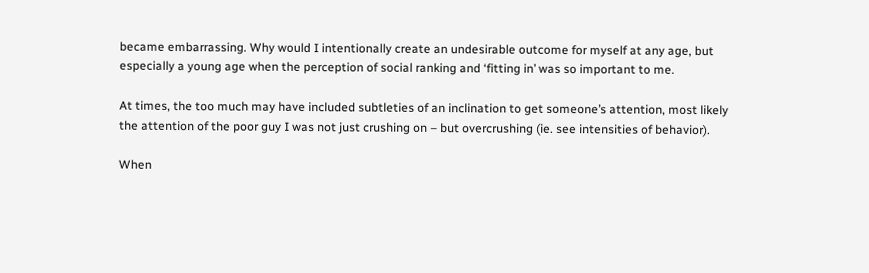became embarrassing. Why would I intentionally create an undesirable outcome for myself at any age, but especially a young age when the perception of social ranking and ‘fitting in’ was so important to me.

At times, the too much may have included subtleties of an inclination to get someone’s attention, most likely the attention of the poor guy I was not just crushing on – but overcrushing (ie. see intensities of behavior).

When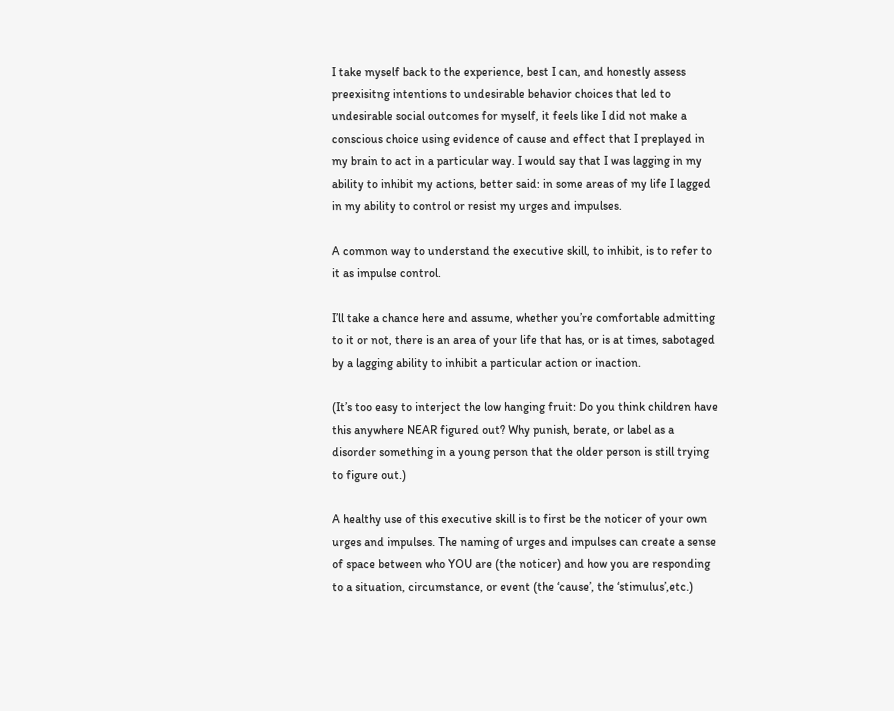I take myself back to the experience, best I can, and honestly assess preexisitng intentions to undesirable behavior choices that led to undesirable social outcomes for myself, it feels like I did not make a conscious choice using evidence of cause and effect that I preplayed in my brain to act in a particular way. I would say that I was lagging in my ability to inhibit my actions, better said: in some areas of my life I lagged in my ability to control or resist my urges and impulses.

A common way to understand the executive skill, to inhibit, is to refer to it as impulse control.

I’ll take a chance here and assume, whether you’re comfortable admitting to it or not, there is an area of your life that has, or is at times, sabotaged by a lagging ability to inhibit a particular action or inaction.

(It’s too easy to interject the low hanging fruit: Do you think children have this anywhere NEAR figured out? Why punish, berate, or label as a disorder something in a young person that the older person is still trying to figure out.)

A healthy use of this executive skill is to first be the noticer of your own urges and impulses. The naming of urges and impulses can create a sense of space between who YOU are (the noticer) and how you are responding to a situation, circumstance, or event (the ‘cause’, the ‘stimulus’,etc.)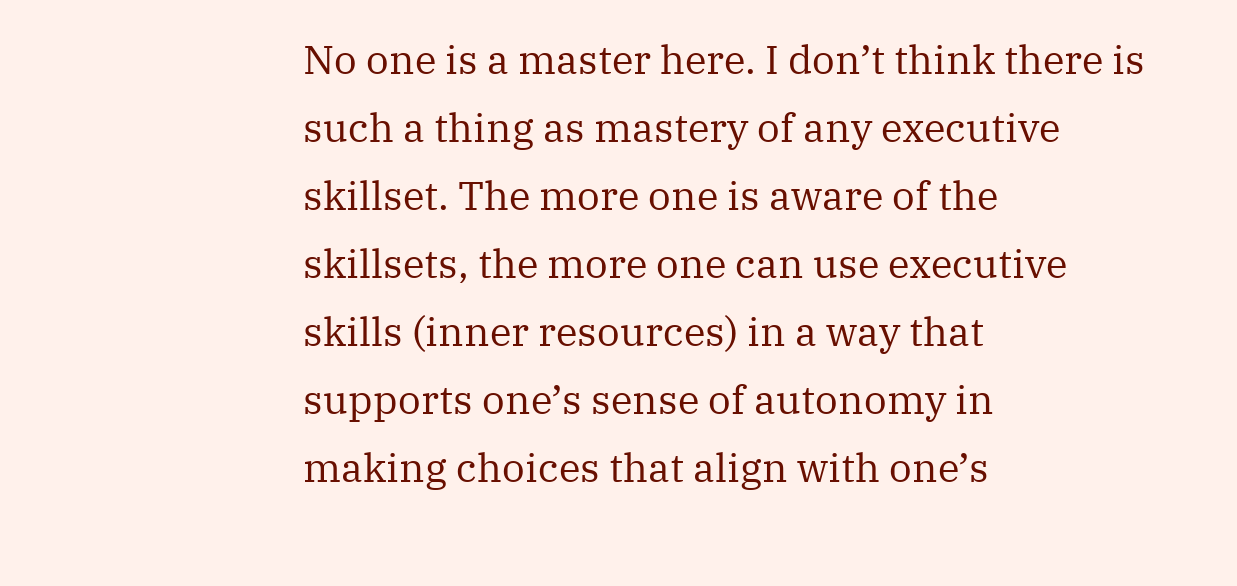No one is a master here. I don’t think there is such a thing as mastery of any executive skillset. The more one is aware of the skillsets, the more one can use executive skills (inner resources) in a way that supports one’s sense of autonomy in making choices that align with one’s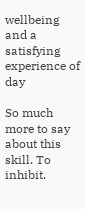wellbeing and a satisfying experience of day

So much more to say about this skill. To inhibit.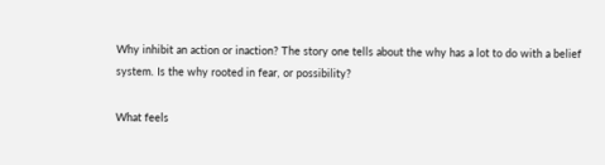Why inhibit an action or inaction? The story one tells about the why has a lot to do with a belief system. Is the why rooted in fear, or possibility?

What feels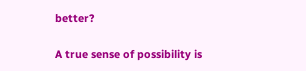better?

A true sense of possibility is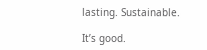lasting. Sustainable.

It’s good.